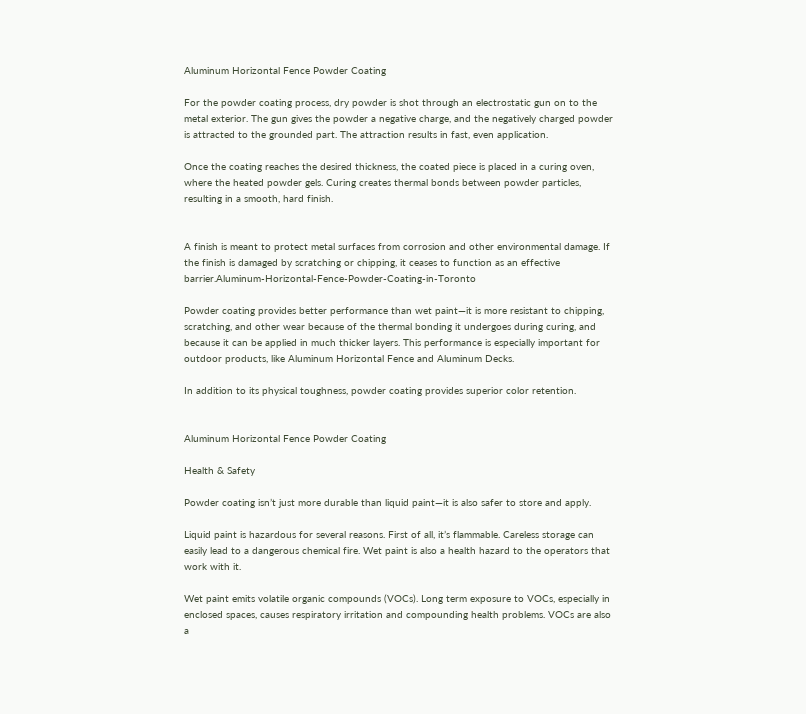Aluminum Horizontal Fence Powder Coating

For the powder coating process, dry powder is shot through an electrostatic gun on to the metal exterior. The gun gives the powder a negative charge, and the negatively charged powder is attracted to the grounded part. The attraction results in fast, even application.

Once the coating reaches the desired thickness, the coated piece is placed in a curing oven, where the heated powder gels. Curing creates thermal bonds between powder particles, resulting in a smooth, hard finish.


A finish is meant to protect metal surfaces from corrosion and other environmental damage. If the finish is damaged by scratching or chipping, it ceases to function as an effective barrier.Aluminum-Horizontal-Fence-Powder-Coating-in-Toronto

Powder coating provides better performance than wet paint—it is more resistant to chipping, scratching, and other wear because of the thermal bonding it undergoes during curing, and because it can be applied in much thicker layers. This performance is especially important for outdoor products, like Aluminum Horizontal Fence and Aluminum Decks.

In addition to its physical toughness, powder coating provides superior color retention.


Aluminum Horizontal Fence Powder Coating

Health & Safety

Powder coating isn’t just more durable than liquid paint—it is also safer to store and apply.

Liquid paint is hazardous for several reasons. First of all, it’s flammable. Careless storage can easily lead to a dangerous chemical fire. Wet paint is also a health hazard to the operators that work with it.

Wet paint emits volatile organic compounds (VOCs). Long term exposure to VOCs, especially in enclosed spaces, causes respiratory irritation and compounding health problems. VOCs are also a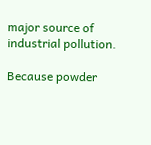major source of industrial pollution.

Because powder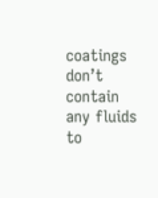coatings don’t contain any fluids to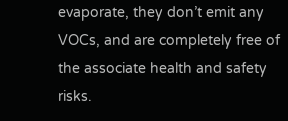evaporate, they don’t emit any VOCs, and are completely free of the associate health and safety risks.